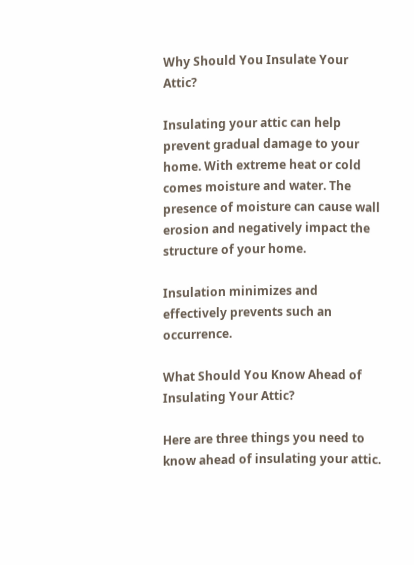Why Should You Insulate Your Attic?

Insulating your attic can help prevent gradual damage to your home. With extreme heat or cold comes moisture and water. The presence of moisture can cause wall erosion and negatively impact the structure of your home.

Insulation minimizes and effectively prevents such an occurrence.

What Should You Know Ahead of Insulating Your Attic?

Here are three things you need to know ahead of insulating your attic.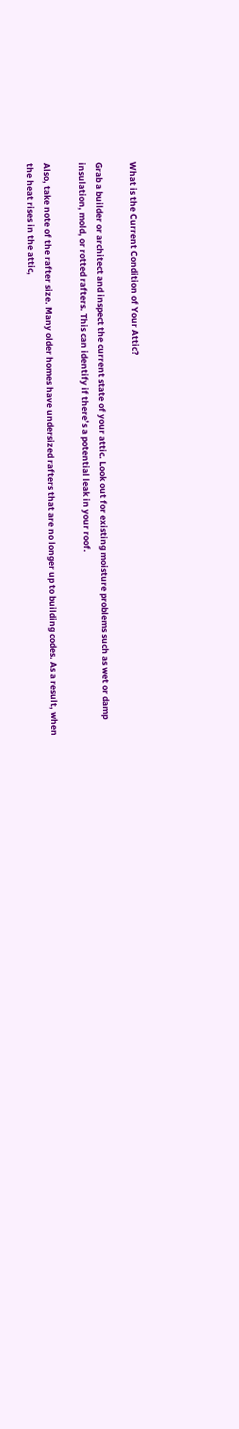What is the Current Condition of Your Attic?

Grab a builder or architect and inspect the current state of your attic. Look out for existing moisture problems such as wet or damp insulation, mold, or rotted rafters. This can identify if there’s a potential leak in your roof.

Also, take note of the rafter size. Many older homes have undersized rafters that are no longer up to building codes. As a result, when the heat rises in the attic,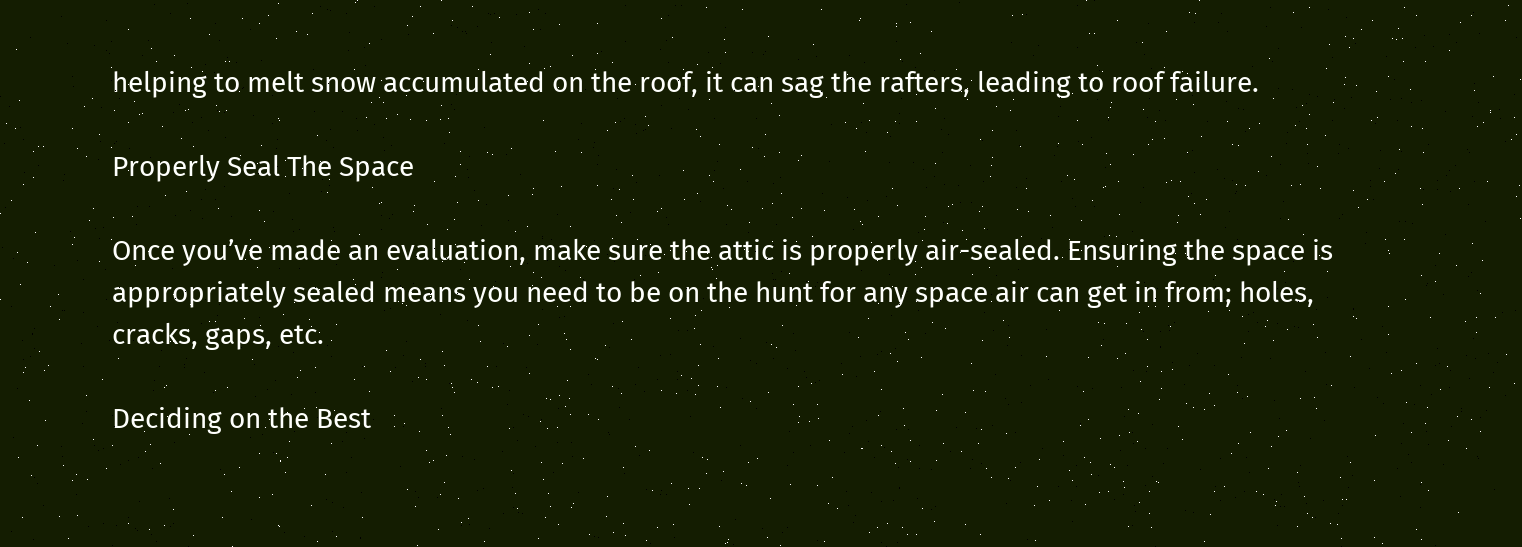helping to melt snow accumulated on the roof, it can sag the rafters, leading to roof failure.

Properly Seal The Space

Once you’ve made an evaluation, make sure the attic is properly air-sealed. Ensuring the space is appropriately sealed means you need to be on the hunt for any space air can get in from; holes, cracks, gaps, etc.

Deciding on the Best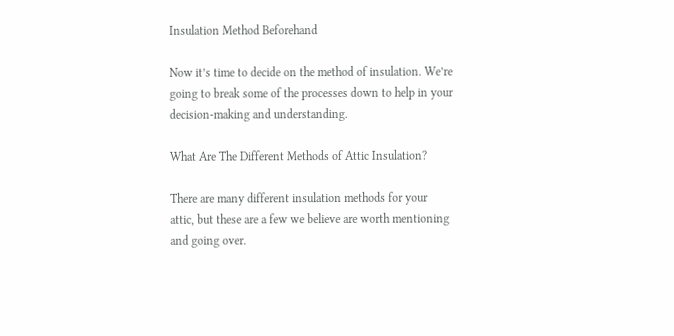Insulation Method Beforehand

Now it’s time to decide on the method of insulation. We’re going to break some of the processes down to help in your decision-making and understanding.

What Are The Different Methods of Attic Insulation?

There are many different insulation methods for your attic, but these are a few we believe are worth mentioning and going over.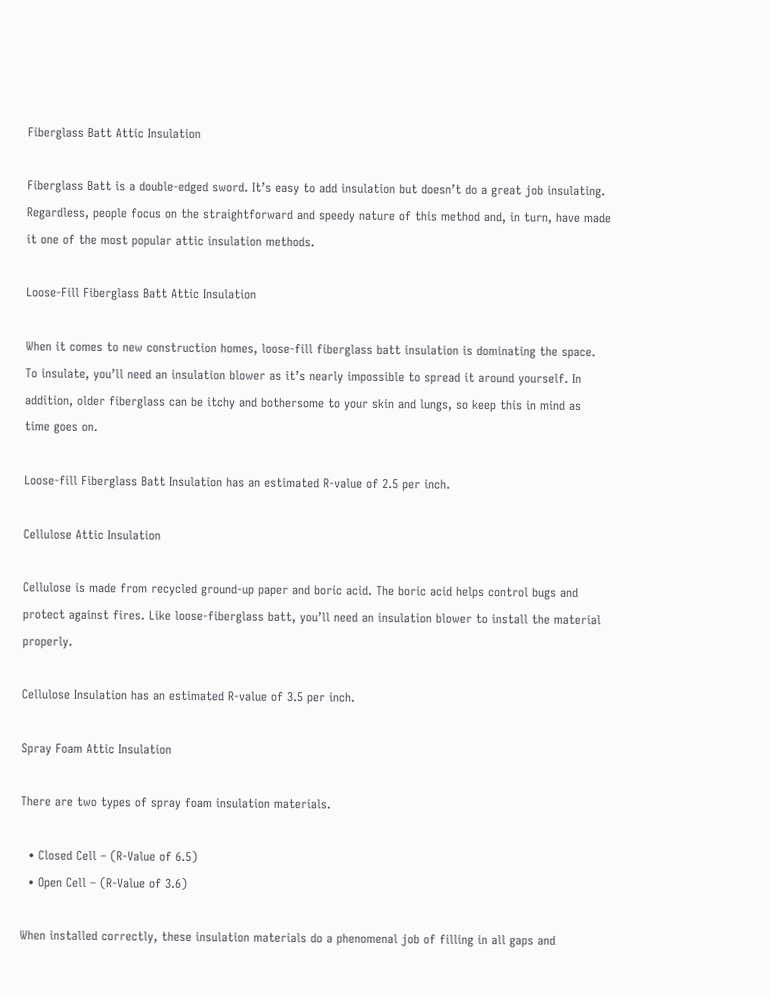Fiberglass Batt Attic Insulation

Fiberglass Batt is a double-edged sword. It’s easy to add insulation but doesn’t do a great job insulating. Regardless, people focus on the straightforward and speedy nature of this method and, in turn, have made it one of the most popular attic insulation methods.

Loose-Fill Fiberglass Batt Attic Insulation

When it comes to new construction homes, loose-fill fiberglass batt insulation is dominating the space. To insulate, you’ll need an insulation blower as it’s nearly impossible to spread it around yourself. In addition, older fiberglass can be itchy and bothersome to your skin and lungs, so keep this in mind as time goes on.

Loose-fill Fiberglass Batt Insulation has an estimated R-value of 2.5 per inch.

Cellulose Attic Insulation

Cellulose is made from recycled ground-up paper and boric acid. The boric acid helps control bugs and protect against fires. Like loose-fiberglass batt, you’ll need an insulation blower to install the material properly.

Cellulose Insulation has an estimated R-value of 3.5 per inch.

Spray Foam Attic Insulation

There are two types of spray foam insulation materials.

  • Closed Cell – (R-Value of 6.5)
  • Open Cell – (R-Value of 3.6)

When installed correctly, these insulation materials do a phenomenal job of filling in all gaps and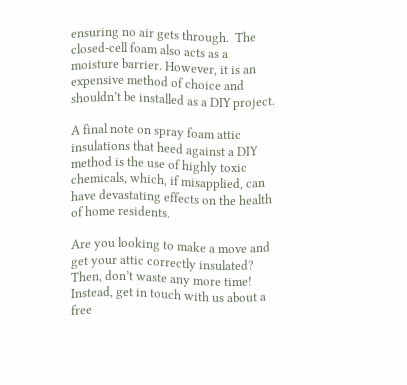ensuring no air gets through.  The closed-cell foam also acts as a moisture barrier. However, it is an expensive method of choice and shouldn’t be installed as a DIY project.

A final note on spray foam attic insulations that heed against a DIY method is the use of highly toxic chemicals, which, if misapplied, can have devastating effects on the health of home residents.

Are you looking to make a move and get your attic correctly insulated? Then, don’t waste any more time! Instead, get in touch with us about a free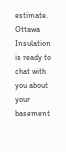estimate. Ottawa Insulation is ready to chat with you about your basement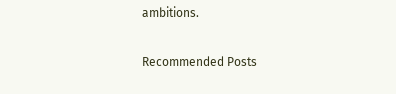ambitions.

Recommended Posts